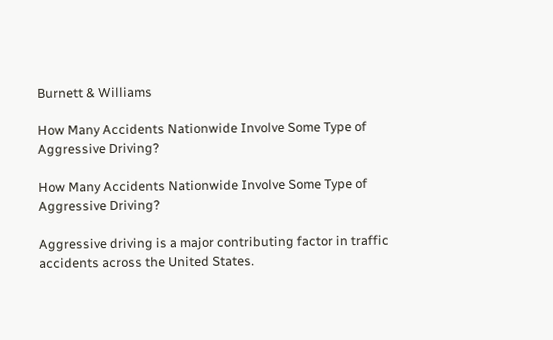Burnett & Williams

How Many Accidents Nationwide Involve Some Type of Aggressive Driving?

How Many Accidents Nationwide Involve Some Type of Aggressive Driving?

Aggressive driving is a major contributing factor in traffic accidents across the United States.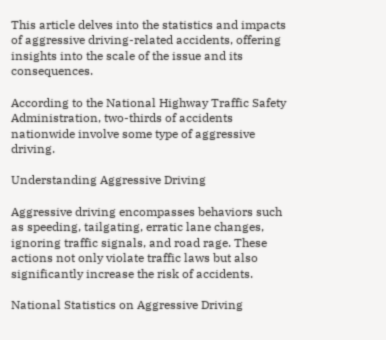This article delves into the statistics and impacts of aggressive driving-related accidents, offering insights into the scale of the issue and its consequences.

According to the National Highway Traffic Safety Administration, two-thirds of accidents nationwide involve some type of aggressive driving.

Understanding Aggressive Driving

Aggressive driving encompasses behaviors such as speeding, tailgating, erratic lane changes, ignoring traffic signals, and road rage. These actions not only violate traffic laws but also significantly increase the risk of accidents.

National Statistics on Aggressive Driving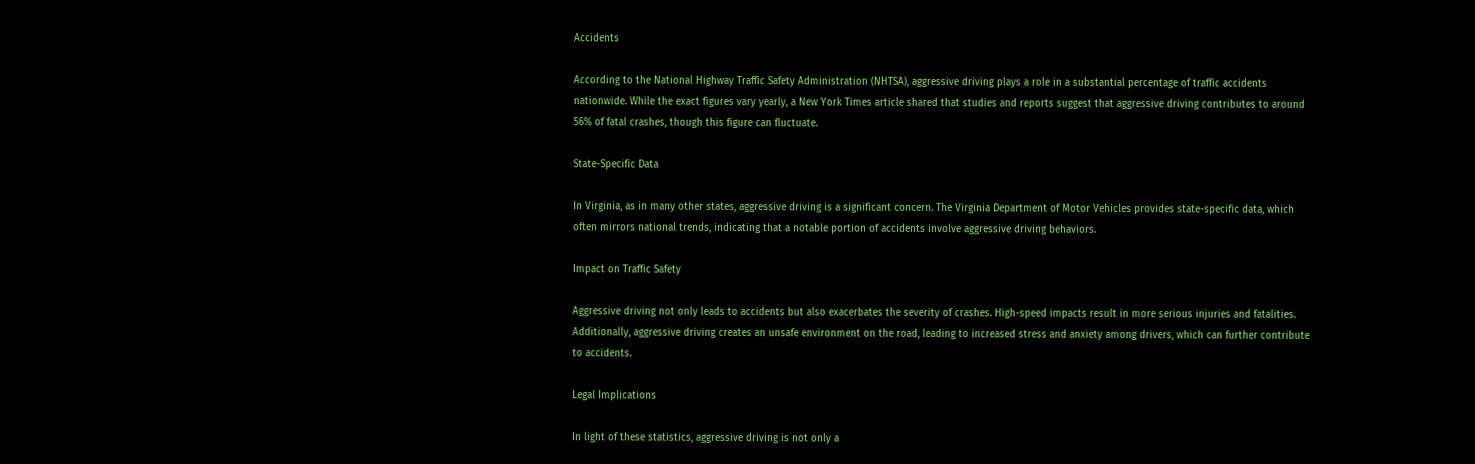Accidents

According to the National Highway Traffic Safety Administration (NHTSA), aggressive driving plays a role in a substantial percentage of traffic accidents nationwide. While the exact figures vary yearly, a New York Times article shared that studies and reports suggest that aggressive driving contributes to around 56% of fatal crashes, though this figure can fluctuate.

State-Specific Data

In Virginia, as in many other states, aggressive driving is a significant concern. The Virginia Department of Motor Vehicles provides state-specific data, which often mirrors national trends, indicating that a notable portion of accidents involve aggressive driving behaviors.

Impact on Traffic Safety

Aggressive driving not only leads to accidents but also exacerbates the severity of crashes. High-speed impacts result in more serious injuries and fatalities. Additionally, aggressive driving creates an unsafe environment on the road, leading to increased stress and anxiety among drivers, which can further contribute to accidents.

Legal Implications

In light of these statistics, aggressive driving is not only a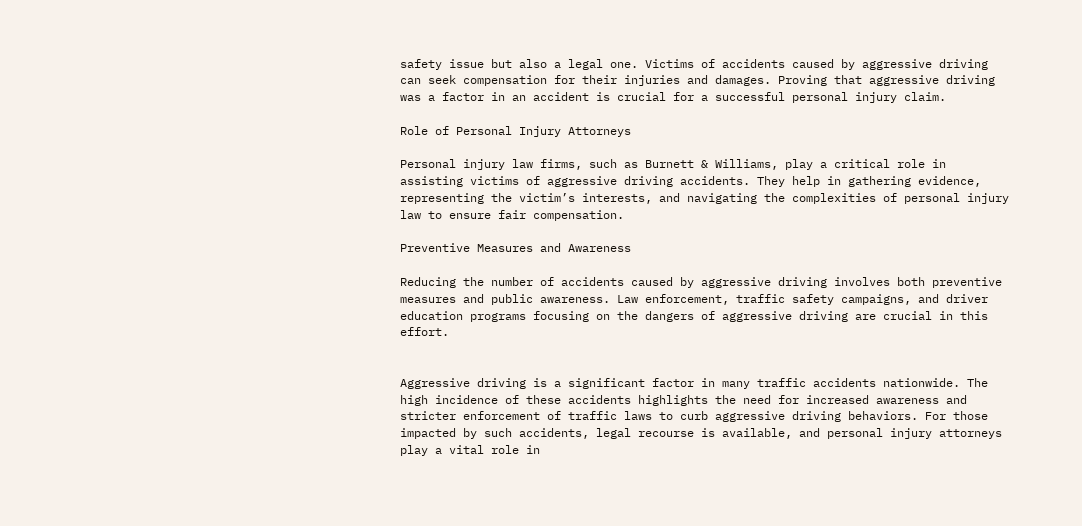safety issue but also a legal one. Victims of accidents caused by aggressive driving can seek compensation for their injuries and damages. Proving that aggressive driving was a factor in an accident is crucial for a successful personal injury claim.

Role of Personal Injury Attorneys

Personal injury law firms, such as Burnett & Williams, play a critical role in assisting victims of aggressive driving accidents. They help in gathering evidence, representing the victim’s interests, and navigating the complexities of personal injury law to ensure fair compensation.

Preventive Measures and Awareness

Reducing the number of accidents caused by aggressive driving involves both preventive measures and public awareness. Law enforcement, traffic safety campaigns, and driver education programs focusing on the dangers of aggressive driving are crucial in this effort.


Aggressive driving is a significant factor in many traffic accidents nationwide. The high incidence of these accidents highlights the need for increased awareness and stricter enforcement of traffic laws to curb aggressive driving behaviors. For those impacted by such accidents, legal recourse is available, and personal injury attorneys play a vital role in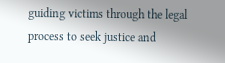guiding victims through the legal process to seek justice and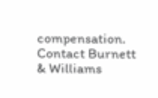compensation. Contact Burnett & Williams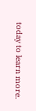today to learn more.